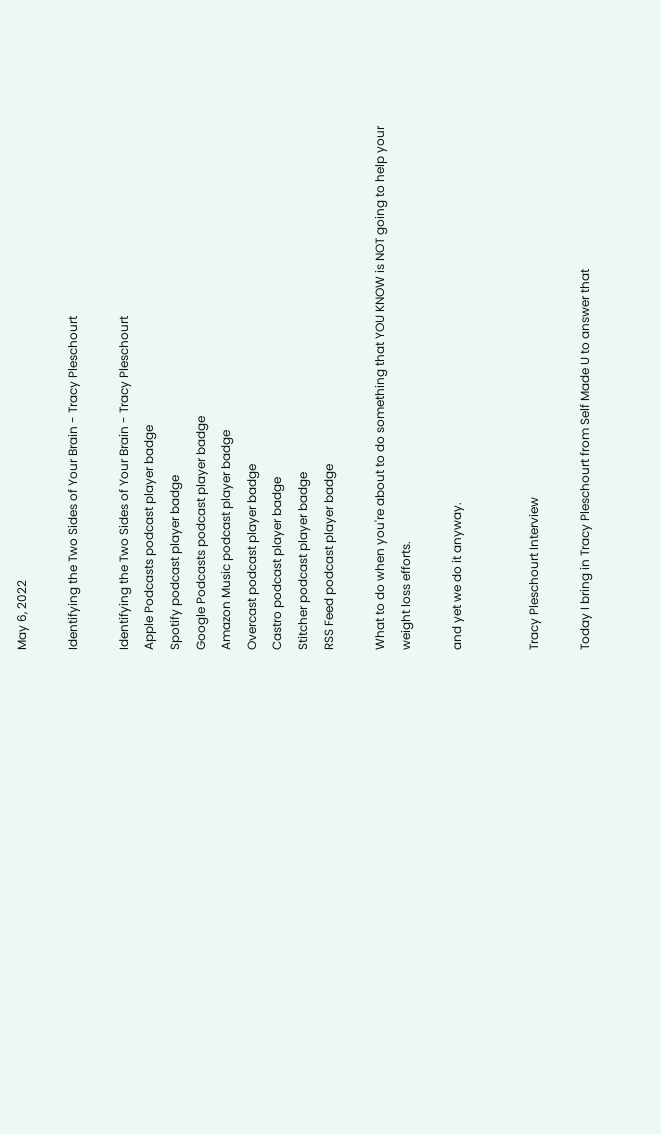May 6, 2022

Identifying the Two Sides of Your Brain - Tracy Pleschourt

Identifying the Two Sides of Your Brain - Tracy Pleschourt
Apple Podcasts podcast player badge
Spotify podcast player badge
Google Podcasts podcast player badge
Amazon Music podcast player badge
Overcast podcast player badge
Castro podcast player badge
Stitcher podcast player badge
RSS Feed podcast player badge

What to do when you're about to do something that YOU KNOW is NOT going to help your weight loss efforts.

and yet we do it anyway.


Tracy Pleschourt Interview

Today I bring in Tracy Pleschourt from Self Made U to answer that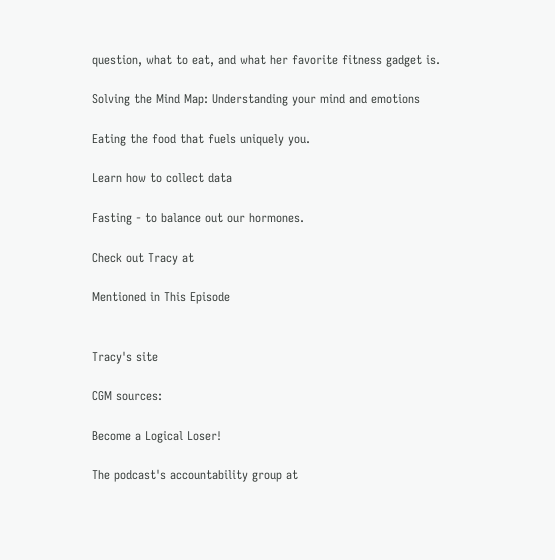question, what to eat, and what her favorite fitness gadget is.

Solving the Mind Map: Understanding your mind and emotions

Eating the food that fuels uniquely you.

Learn how to collect data

Fasting - to balance out our hormones.

Check out Tracy at

Mentioned in This Episode


Tracy's site

CGM sources:

Become a Logical Loser!

The podcast's accountability group at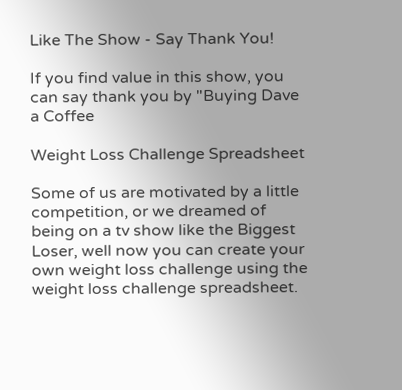Like The Show - Say Thank You!

If you find value in this show, you can say thank you by "Buying Dave a Coffee

Weight Loss Challenge Spreadsheet

Some of us are motivated by a little competition, or we dreamed of being on a tv show like the Biggest Loser, well now you can create your own weight loss challenge using the weight loss challenge spreadsheet.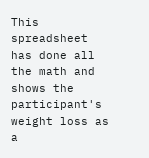This spreadsheet has done all the math and shows the participant's weight loss as a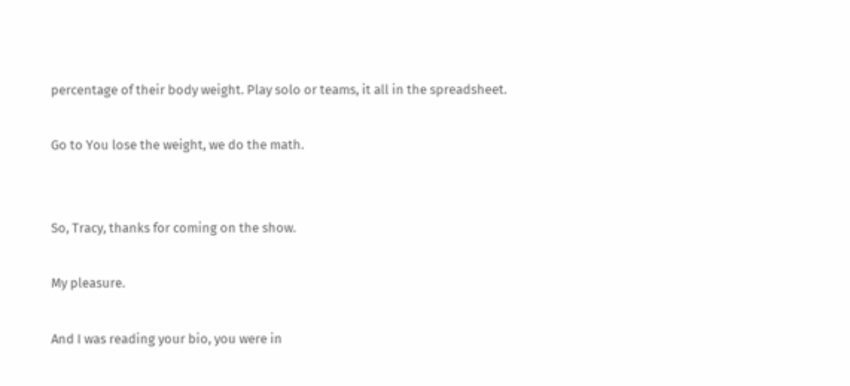percentage of their body weight. Play solo or teams, it all in the spreadsheet.

Go to You lose the weight, we do the math.


So, Tracy, thanks for coming on the show.

My pleasure.

And I was reading your bio, you were in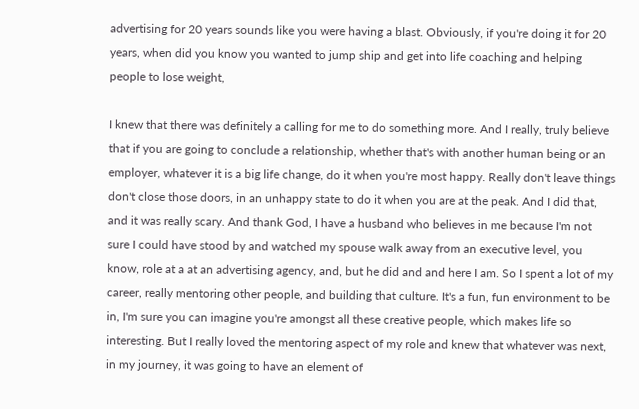advertising for 20 years sounds like you were having a blast. Obviously, if you're doing it for 20 years, when did you know you wanted to jump ship and get into life coaching and helping people to lose weight,

I knew that there was definitely a calling for me to do something more. And I really, truly believe that if you are going to conclude a relationship, whether that's with another human being or an employer, whatever it is a big life change, do it when you're most happy. Really don't leave things don't close those doors, in an unhappy state to do it when you are at the peak. And I did that, and it was really scary. And thank God, I have a husband who believes in me because I'm not sure I could have stood by and watched my spouse walk away from an executive level, you know, role at a at an advertising agency, and, but he did and and here I am. So I spent a lot of my career, really mentoring other people, and building that culture. It's a fun, fun environment to be in, I'm sure you can imagine you're amongst all these creative people, which makes life so interesting. But I really loved the mentoring aspect of my role and knew that whatever was next, in my journey, it was going to have an element of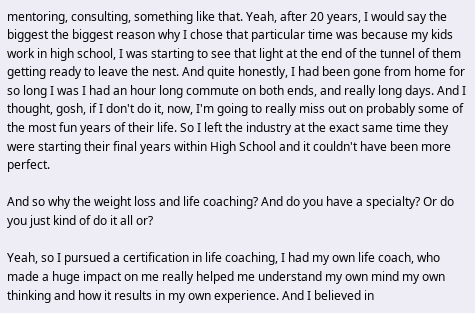mentoring, consulting, something like that. Yeah, after 20 years, I would say the biggest the biggest reason why I chose that particular time was because my kids work in high school, I was starting to see that light at the end of the tunnel of them getting ready to leave the nest. And quite honestly, I had been gone from home for so long I was I had an hour long commute on both ends, and really long days. And I thought, gosh, if I don't do it, now, I'm going to really miss out on probably some of the most fun years of their life. So I left the industry at the exact same time they were starting their final years within High School and it couldn't have been more perfect.

And so why the weight loss and life coaching? And do you have a specialty? Or do you just kind of do it all or?

Yeah, so I pursued a certification in life coaching, I had my own life coach, who made a huge impact on me really helped me understand my own mind my own thinking and how it results in my own experience. And I believed in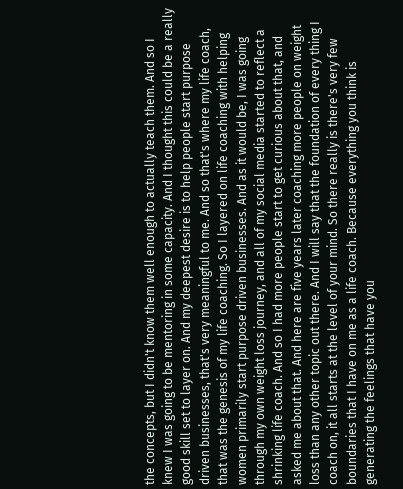the concepts, but I didn't know them well enough to actually teach them. And so I knew I was going to be mentoring in some capacity. And I thought this could be a really good skill set to layer on. And my deepest desire is to help people start purpose driven businesses, that's very meaningful to me. And so that's where my life coach, that was the genesis of my life coaching. So I layered on life coaching with helping women primarily start purpose driven businesses. And as it would be, I was going through my own weight loss journey, and all of my social media started to reflect a shrinking life coach. And so I had more people start to get curious about that, and asked me about that. And here are five years later coaching more people on weight loss than any other topic out there. And I will say that the foundation of every thing I coach on, it all starts at the level of your mind. So there really is there's very few boundaries that I have on me as a life coach. Because everything you think is generating the feelings that have you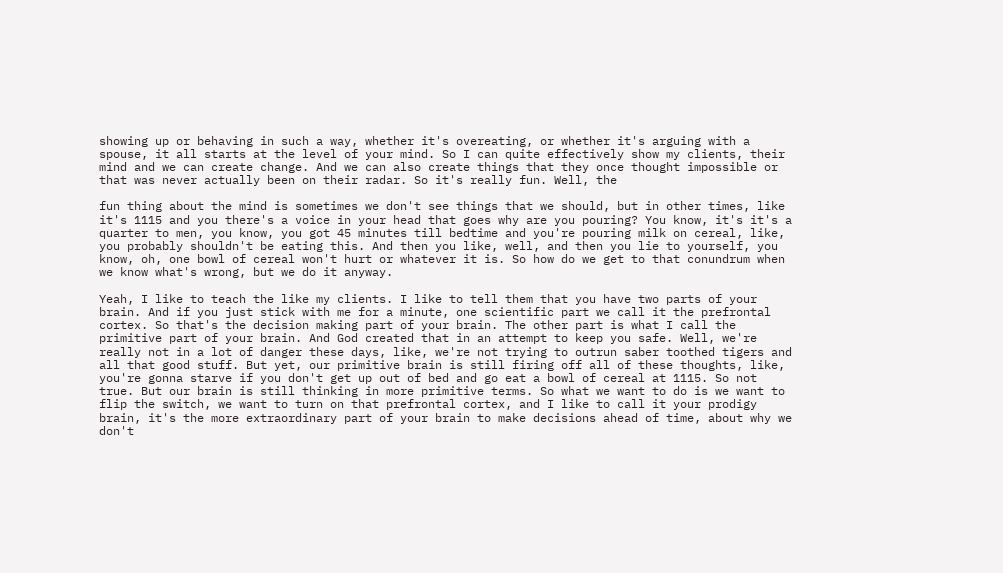showing up or behaving in such a way, whether it's overeating, or whether it's arguing with a spouse, it all starts at the level of your mind. So I can quite effectively show my clients, their mind and we can create change. And we can also create things that they once thought impossible or that was never actually been on their radar. So it's really fun. Well, the

fun thing about the mind is sometimes we don't see things that we should, but in other times, like it's 1115 and you there's a voice in your head that goes why are you pouring? You know, it's it's a quarter to men, you know, you got 45 minutes till bedtime and you're pouring milk on cereal, like, you probably shouldn't be eating this. And then you like, well, and then you lie to yourself, you know, oh, one bowl of cereal won't hurt or whatever it is. So how do we get to that conundrum when we know what's wrong, but we do it anyway.

Yeah, I like to teach the like my clients. I like to tell them that you have two parts of your brain. And if you just stick with me for a minute, one scientific part we call it the prefrontal cortex. So that's the decision making part of your brain. The other part is what I call the primitive part of your brain. And God created that in an attempt to keep you safe. Well, we're really not in a lot of danger these days, like, we're not trying to outrun saber toothed tigers and all that good stuff. But yet, our primitive brain is still firing off all of these thoughts, like, you're gonna starve if you don't get up out of bed and go eat a bowl of cereal at 1115. So not true. But our brain is still thinking in more primitive terms. So what we want to do is we want to flip the switch, we want to turn on that prefrontal cortex, and I like to call it your prodigy brain, it's the more extraordinary part of your brain to make decisions ahead of time, about why we don't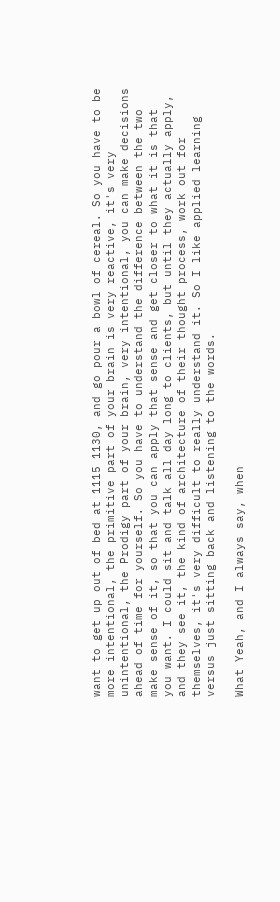want to get up out of bed at 1115 1130, and go pour a bowl of cereal. So you have to be more intentional, the primitive part of your brain is very reactive, it's very unintentional, the Prodigy part of your brain, very intentional, you can make decisions ahead of time for yourself. So you have to understand the difference between the two make sense of it, so that you can apply that sense and get closer to what it is that you want. I could sit and talk all day long to clients, but until they actually apply, and they see it, the kind of architecture of their thought process, work out for themselves, it's very difficult to really understand it. So I like applied learning versus just sitting back and listening to the words.

What Yeah, and I always say, when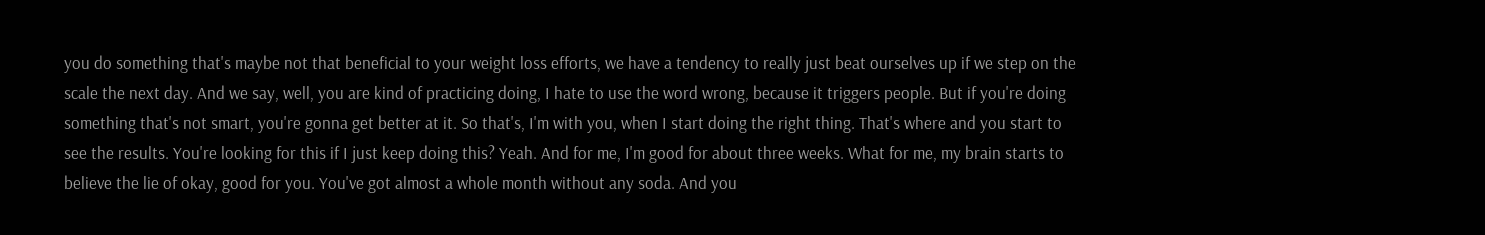you do something that's maybe not that beneficial to your weight loss efforts, we have a tendency to really just beat ourselves up if we step on the scale the next day. And we say, well, you are kind of practicing doing, I hate to use the word wrong, because it triggers people. But if you're doing something that's not smart, you're gonna get better at it. So that's, I'm with you, when I start doing the right thing. That's where and you start to see the results. You're looking for this if I just keep doing this? Yeah. And for me, I'm good for about three weeks. What for me, my brain starts to believe the lie of okay, good for you. You've got almost a whole month without any soda. And you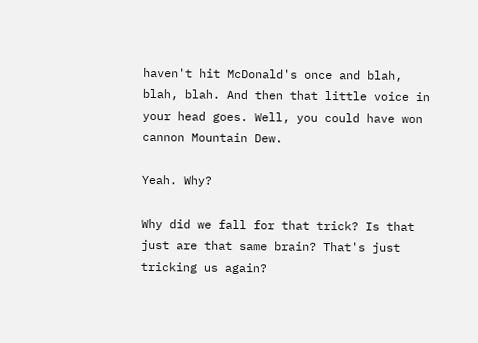haven't hit McDonald's once and blah, blah, blah. And then that little voice in your head goes. Well, you could have won cannon Mountain Dew.

Yeah. Why?

Why did we fall for that trick? Is that just are that same brain? That's just tricking us again?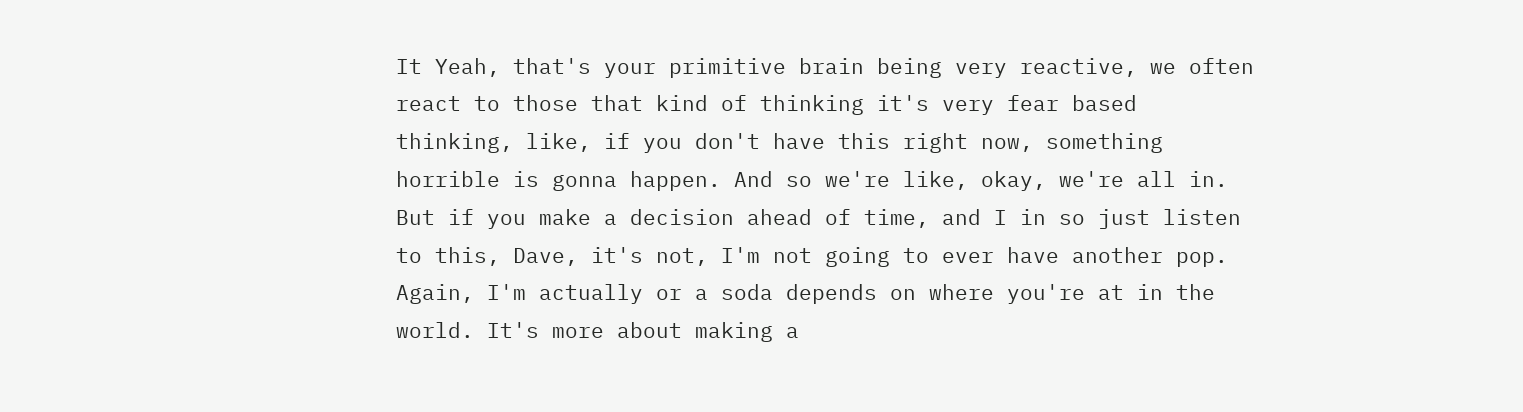It Yeah, that's your primitive brain being very reactive, we often react to those that kind of thinking it's very fear based thinking, like, if you don't have this right now, something horrible is gonna happen. And so we're like, okay, we're all in. But if you make a decision ahead of time, and I in so just listen to this, Dave, it's not, I'm not going to ever have another pop. Again, I'm actually or a soda depends on where you're at in the world. It's more about making a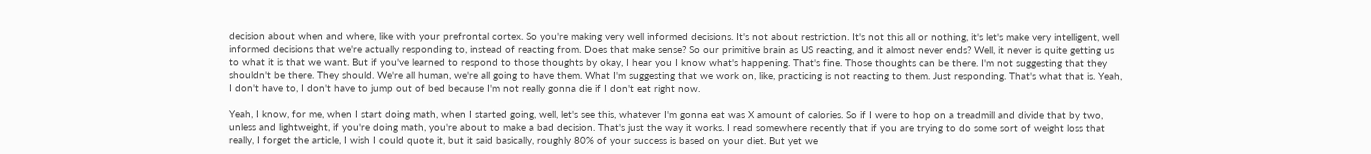decision about when and where, like with your prefrontal cortex. So you're making very well informed decisions. It's not about restriction. It's not this all or nothing, it's let's make very intelligent, well informed decisions that we're actually responding to, instead of reacting from. Does that make sense? So our primitive brain as US reacting, and it almost never ends? Well, it never is quite getting us to what it is that we want. But if you've learned to respond to those thoughts by okay, I hear you I know what's happening. That's fine. Those thoughts can be there. I'm not suggesting that they shouldn't be there. They should. We're all human, we're all going to have them. What I'm suggesting that we work on, like, practicing is not reacting to them. Just responding. That's what that is. Yeah, I don't have to, I don't have to jump out of bed because I'm not really gonna die if I don't eat right now.

Yeah, I know, for me, when I start doing math, when I started going, well, let's see this, whatever I'm gonna eat was X amount of calories. So if I were to hop on a treadmill and divide that by two, unless and lightweight, if you're doing math, you're about to make a bad decision. That's just the way it works. I read somewhere recently that if you are trying to do some sort of weight loss that really, I forget the article, I wish I could quote it, but it said basically, roughly 80% of your success is based on your diet. But yet we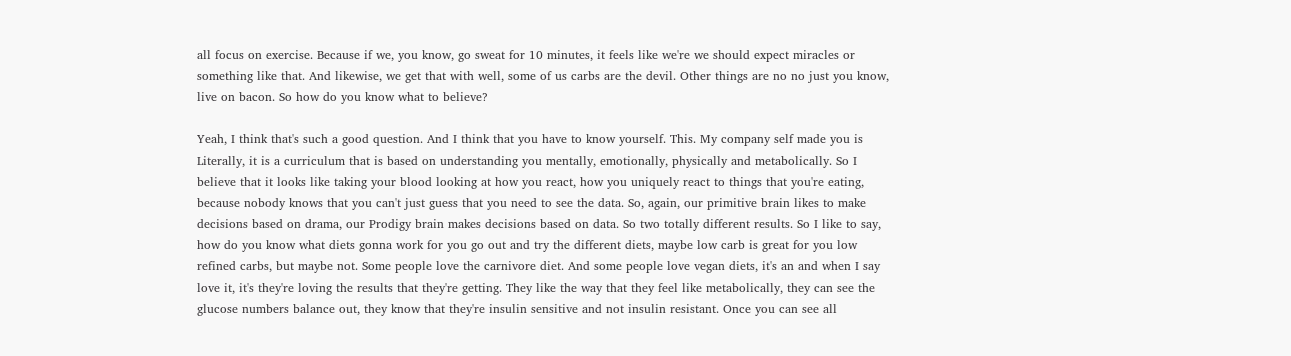all focus on exercise. Because if we, you know, go sweat for 10 minutes, it feels like we're we should expect miracles or something like that. And likewise, we get that with well, some of us carbs are the devil. Other things are no no just you know, live on bacon. So how do you know what to believe?

Yeah, I think that's such a good question. And I think that you have to know yourself. This. My company self made you is Literally, it is a curriculum that is based on understanding you mentally, emotionally, physically and metabolically. So I believe that it looks like taking your blood looking at how you react, how you uniquely react to things that you're eating, because nobody knows that you can't just guess that you need to see the data. So, again, our primitive brain likes to make decisions based on drama, our Prodigy brain makes decisions based on data. So two totally different results. So I like to say, how do you know what diets gonna work for you go out and try the different diets, maybe low carb is great for you low refined carbs, but maybe not. Some people love the carnivore diet. And some people love vegan diets, it's an and when I say love it, it's they're loving the results that they're getting. They like the way that they feel like metabolically, they can see the glucose numbers balance out, they know that they're insulin sensitive and not insulin resistant. Once you can see all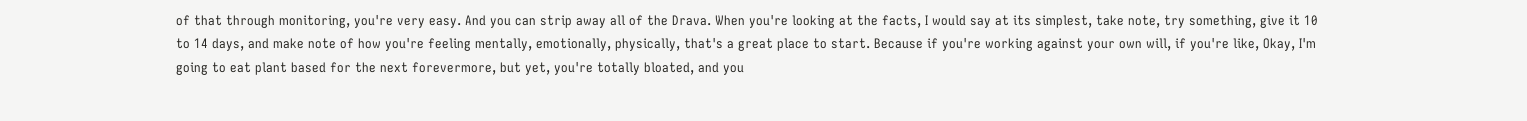of that through monitoring, you're very easy. And you can strip away all of the Drava. When you're looking at the facts, I would say at its simplest, take note, try something, give it 10 to 14 days, and make note of how you're feeling mentally, emotionally, physically, that's a great place to start. Because if you're working against your own will, if you're like, Okay, I'm going to eat plant based for the next forevermore, but yet, you're totally bloated, and you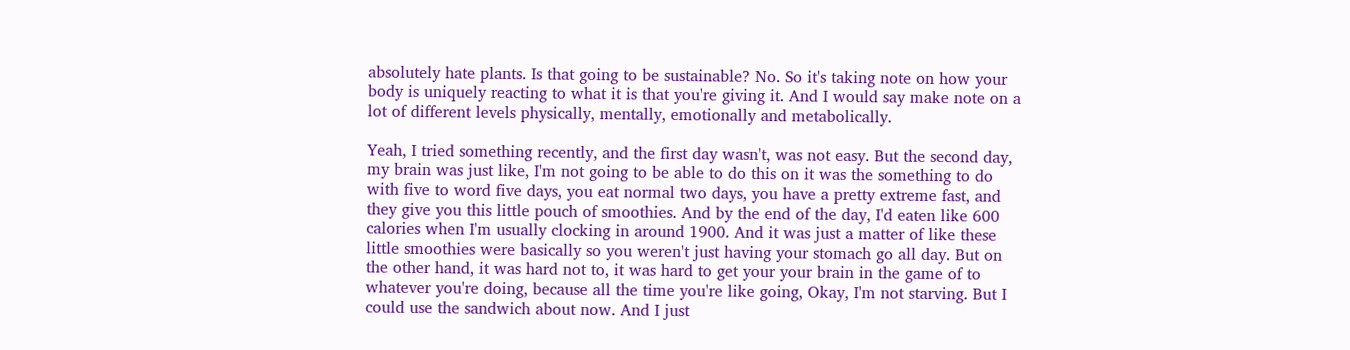absolutely hate plants. Is that going to be sustainable? No. So it's taking note on how your body is uniquely reacting to what it is that you're giving it. And I would say make note on a lot of different levels physically, mentally, emotionally and metabolically.

Yeah, I tried something recently, and the first day wasn't, was not easy. But the second day, my brain was just like, I'm not going to be able to do this on it was the something to do with five to word five days, you eat normal two days, you have a pretty extreme fast, and they give you this little pouch of smoothies. And by the end of the day, I'd eaten like 600 calories when I'm usually clocking in around 1900. And it was just a matter of like these little smoothies were basically so you weren't just having your stomach go all day. But on the other hand, it was hard not to, it was hard to get your your brain in the game of to whatever you're doing, because all the time you're like going, Okay, I'm not starving. But I could use the sandwich about now. And I just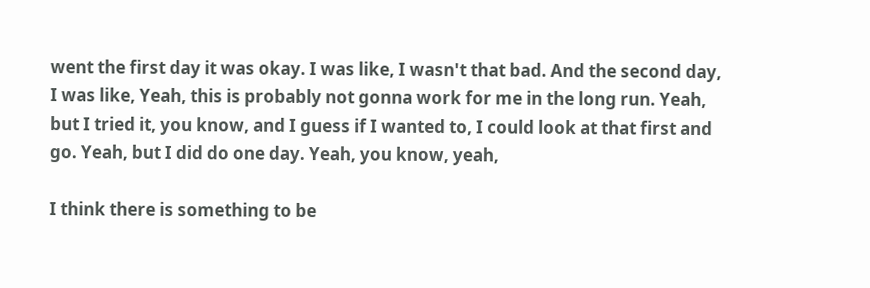went the first day it was okay. I was like, I wasn't that bad. And the second day, I was like, Yeah, this is probably not gonna work for me in the long run. Yeah, but I tried it, you know, and I guess if I wanted to, I could look at that first and go. Yeah, but I did do one day. Yeah, you know, yeah,

I think there is something to be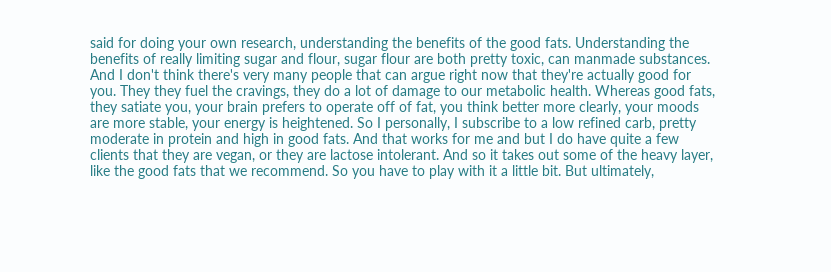said for doing your own research, understanding the benefits of the good fats. Understanding the benefits of really limiting sugar and flour, sugar flour are both pretty toxic, can manmade substances. And I don't think there's very many people that can argue right now that they're actually good for you. They they fuel the cravings, they do a lot of damage to our metabolic health. Whereas good fats, they satiate you, your brain prefers to operate off of fat, you think better more clearly, your moods are more stable, your energy is heightened. So I personally, I subscribe to a low refined carb, pretty moderate in protein and high in good fats. And that works for me and but I do have quite a few clients that they are vegan, or they are lactose intolerant. And so it takes out some of the heavy layer, like the good fats that we recommend. So you have to play with it a little bit. But ultimately,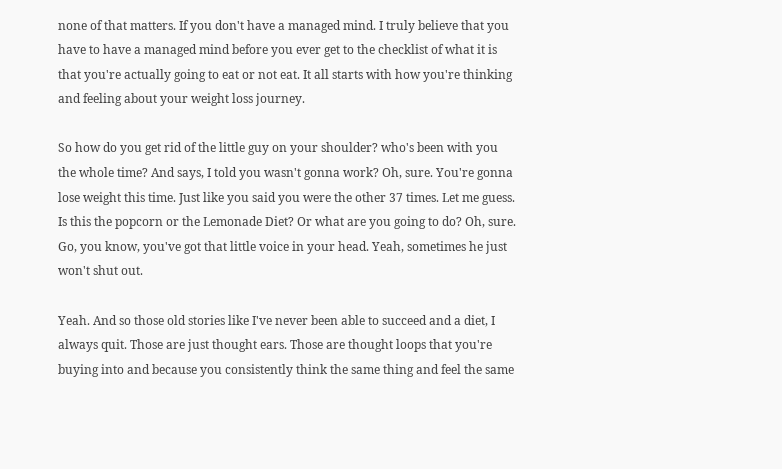none of that matters. If you don't have a managed mind. I truly believe that you have to have a managed mind before you ever get to the checklist of what it is that you're actually going to eat or not eat. It all starts with how you're thinking and feeling about your weight loss journey.

So how do you get rid of the little guy on your shoulder? who's been with you the whole time? And says, I told you wasn't gonna work? Oh, sure. You're gonna lose weight this time. Just like you said you were the other 37 times. Let me guess. Is this the popcorn or the Lemonade Diet? Or what are you going to do? Oh, sure. Go, you know, you've got that little voice in your head. Yeah, sometimes he just won't shut out.

Yeah. And so those old stories like I've never been able to succeed and a diet, I always quit. Those are just thought ears. Those are thought loops that you're buying into and because you consistently think the same thing and feel the same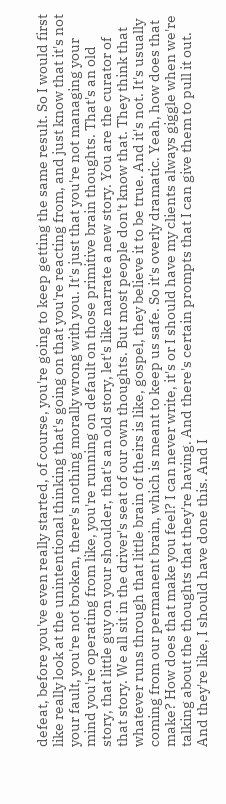defeat, before you've even really started, of course, you're going to keep getting the same result. So I would first like really look at the unintentional thinking that's going on that you're reacting from, and just know that it's not your fault, you're not broken, there's nothing morally wrong with you. It's just that you're not managing your mind you're operating from like, you're running on default on those primitive brain thoughts. That's an old story, that little guy on your shoulder, that's an old story, let's like narrate a new story. You are the curator of that story. We all sit in the driver's seat of our own thoughts. But most people don't know that. They think that whatever runs through that little brain of theirs is like, gospel, they believe it to be true. And it's not. It's usually coming from our permanent brain, which is meant to keep us safe. So it's overly dramatic. Yeah, how does that make? How does that make you feel? I can never write, it's or I should have my clients always giggle when we're talking about the thoughts that they're having. And there's certain prompts that I can give them to pull it out. And they're like, I should have done this. And I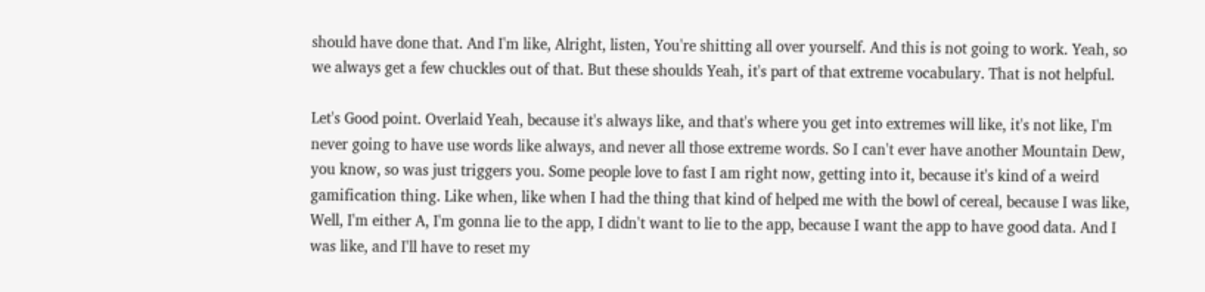should have done that. And I'm like, Alright, listen, You're shitting all over yourself. And this is not going to work. Yeah, so we always get a few chuckles out of that. But these shoulds Yeah, it's part of that extreme vocabulary. That is not helpful.

Let's Good point. Overlaid Yeah, because it's always like, and that's where you get into extremes will like, it's not like, I'm never going to have use words like always, and never all those extreme words. So I can't ever have another Mountain Dew, you know, so was just triggers you. Some people love to fast I am right now, getting into it, because it's kind of a weird gamification thing. Like when, like when I had the thing that kind of helped me with the bowl of cereal, because I was like, Well, I'm either A, I'm gonna lie to the app, I didn't want to lie to the app, because I want the app to have good data. And I was like, and I'll have to reset my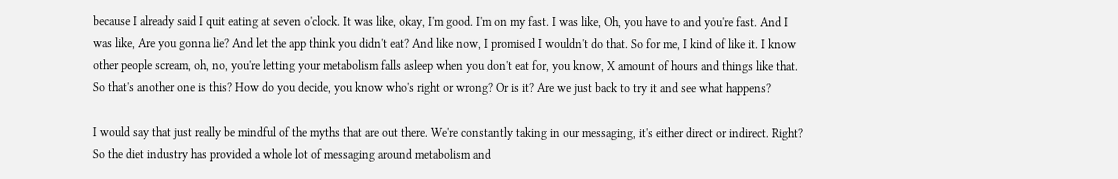because I already said I quit eating at seven o'clock. It was like, okay, I'm good. I'm on my fast. I was like, Oh, you have to and you're fast. And I was like, Are you gonna lie? And let the app think you didn't eat? And like now, I promised I wouldn't do that. So for me, I kind of like it. I know other people scream, oh, no, you're letting your metabolism falls asleep when you don't eat for, you know, X amount of hours and things like that. So that's another one is this? How do you decide, you know who's right or wrong? Or is it? Are we just back to try it and see what happens?

I would say that just really be mindful of the myths that are out there. We're constantly taking in our messaging, it's either direct or indirect. Right? So the diet industry has provided a whole lot of messaging around metabolism and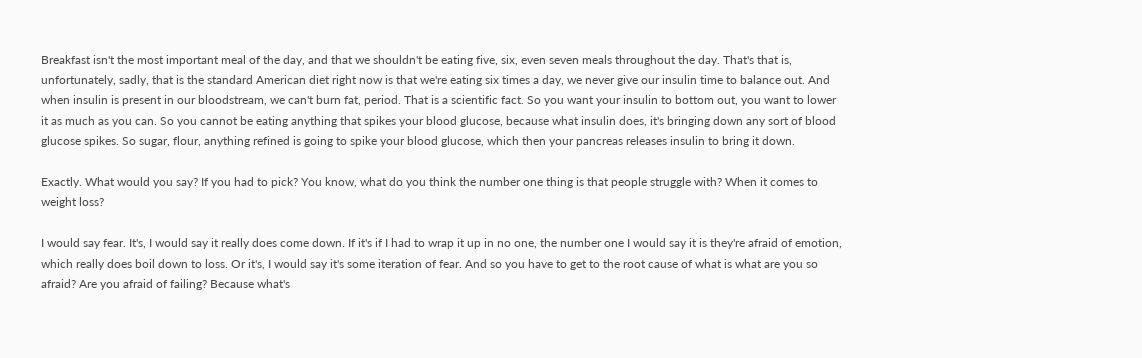Breakfast isn't the most important meal of the day, and that we shouldn't be eating five, six, even seven meals throughout the day. That's that is, unfortunately, sadly, that is the standard American diet right now is that we're eating six times a day, we never give our insulin time to balance out. And when insulin is present in our bloodstream, we can't burn fat, period. That is a scientific fact. So you want your insulin to bottom out, you want to lower it as much as you can. So you cannot be eating anything that spikes your blood glucose, because what insulin does, it's bringing down any sort of blood glucose spikes. So sugar, flour, anything refined is going to spike your blood glucose, which then your pancreas releases insulin to bring it down.

Exactly. What would you say? If you had to pick? You know, what do you think the number one thing is that people struggle with? When it comes to weight loss?

I would say fear. It's, I would say it really does come down. If it's if I had to wrap it up in no one, the number one I would say it is they're afraid of emotion, which really does boil down to loss. Or it's, I would say it's some iteration of fear. And so you have to get to the root cause of what is what are you so afraid? Are you afraid of failing? Because what's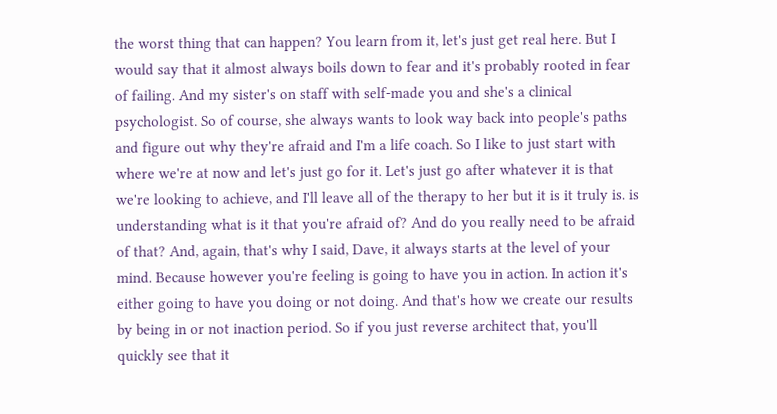the worst thing that can happen? You learn from it, let's just get real here. But I would say that it almost always boils down to fear and it's probably rooted in fear of failing. And my sister's on staff with self-made you and she's a clinical psychologist. So of course, she always wants to look way back into people's paths and figure out why they're afraid and I'm a life coach. So I like to just start with where we're at now and let's just go for it. Let's just go after whatever it is that we're looking to achieve, and I'll leave all of the therapy to her but it is it truly is. is understanding what is it that you're afraid of? And do you really need to be afraid of that? And, again, that's why I said, Dave, it always starts at the level of your mind. Because however you're feeling is going to have you in action. In action it's either going to have you doing or not doing. And that's how we create our results by being in or not inaction period. So if you just reverse architect that, you'll quickly see that it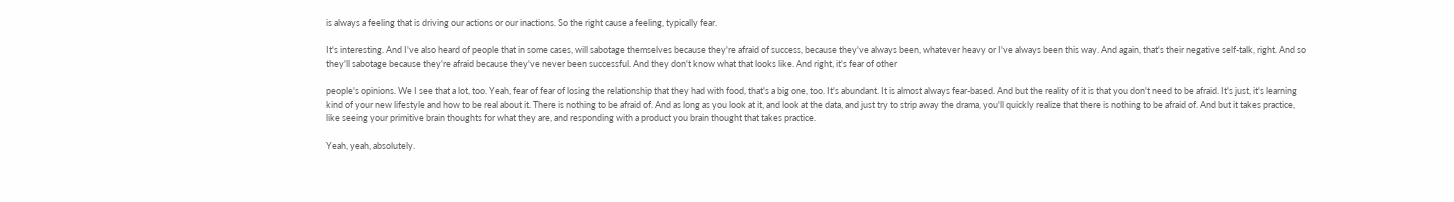is always a feeling that is driving our actions or our inactions. So the right cause a feeling, typically fear.

It's interesting. And I've also heard of people that in some cases, will sabotage themselves because they're afraid of success, because they've always been, whatever heavy or I've always been this way. And again, that's their negative self-talk, right. And so they'll sabotage because they're afraid because they've never been successful. And they don't know what that looks like. And right, it's fear of other

people's opinions. We I see that a lot, too. Yeah, fear of fear of losing the relationship that they had with food, that's a big one, too. It's abundant. It is almost always fear-based. And but the reality of it is that you don't need to be afraid. It's just, it's learning kind of your new lifestyle and how to be real about it. There is nothing to be afraid of. And as long as you look at it, and look at the data, and just try to strip away the drama, you'll quickly realize that there is nothing to be afraid of. And but it takes practice, like seeing your primitive brain thoughts for what they are, and responding with a product you brain thought that takes practice.

Yeah, yeah, absolutely.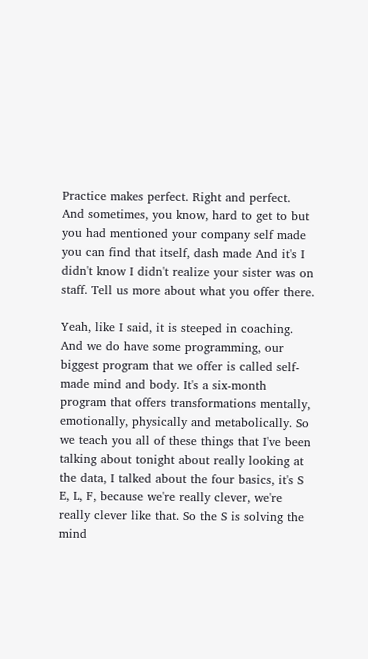Practice makes perfect. Right and perfect. And sometimes, you know, hard to get to but you had mentioned your company self made you can find that itself, dash made And it's I didn't know I didn't realize your sister was on staff. Tell us more about what you offer there.

Yeah, like I said, it is steeped in coaching. And we do have some programming, our biggest program that we offer is called self-made mind and body. It's a six-month program that offers transformations mentally, emotionally, physically and metabolically. So we teach you all of these things that I've been talking about tonight about really looking at the data, I talked about the four basics, it's S E, L, F, because we're really clever, we're really clever like that. So the S is solving the mind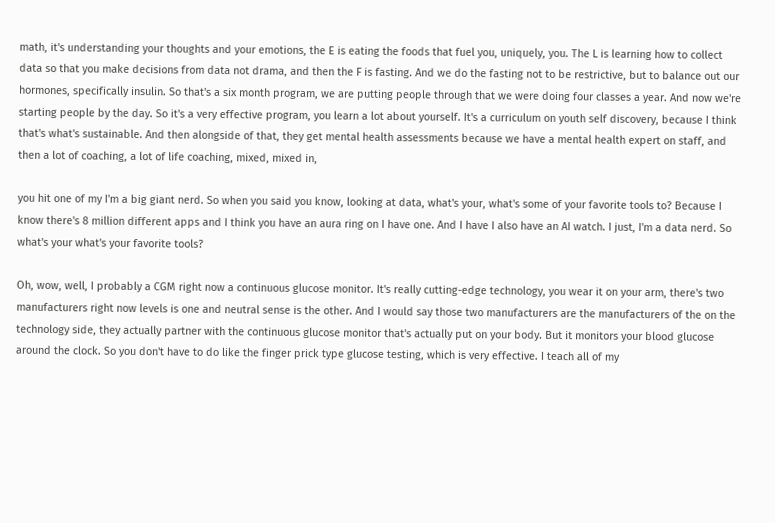math, it's understanding your thoughts and your emotions, the E is eating the foods that fuel you, uniquely, you. The L is learning how to collect data so that you make decisions from data not drama, and then the F is fasting. And we do the fasting not to be restrictive, but to balance out our hormones, specifically insulin. So that's a six month program, we are putting people through that we were doing four classes a year. And now we're starting people by the day. So it's a very effective program, you learn a lot about yourself. It's a curriculum on youth self discovery, because I think that's what's sustainable. And then alongside of that, they get mental health assessments because we have a mental health expert on staff, and then a lot of coaching, a lot of life coaching, mixed, mixed in,

you hit one of my I'm a big giant nerd. So when you said you know, looking at data, what's your, what's some of your favorite tools to? Because I know there's 8 million different apps and I think you have an aura ring on I have one. And I have I also have an AI watch. I just, I'm a data nerd. So what's your what's your favorite tools?

Oh, wow, well, I probably a CGM right now a continuous glucose monitor. It's really cutting-edge technology, you wear it on your arm, there's two manufacturers right now levels is one and neutral sense is the other. And I would say those two manufacturers are the manufacturers of the on the technology side, they actually partner with the continuous glucose monitor that's actually put on your body. But it monitors your blood glucose around the clock. So you don't have to do like the finger prick type glucose testing, which is very effective. I teach all of my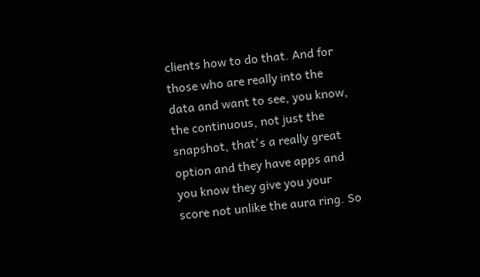clients how to do that. And for those who are really into the data and want to see, you know, the continuous, not just the snapshot, that's a really great option and they have apps and you know they give you your score not unlike the aura ring. So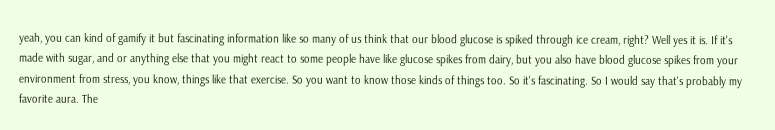yeah, you can kind of gamify it but fascinating information like so many of us think that our blood glucose is spiked through ice cream, right? Well yes it is. If it's made with sugar, and or anything else that you might react to some people have like glucose spikes from dairy, but you also have blood glucose spikes from your environment from stress, you know, things like that exercise. So you want to know those kinds of things too. So it's fascinating. So I would say that's probably my favorite aura. The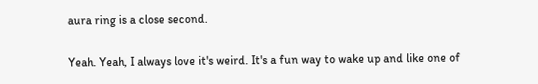aura ring is a close second.

Yeah. Yeah, I always love it's weird. It's a fun way to wake up and like one of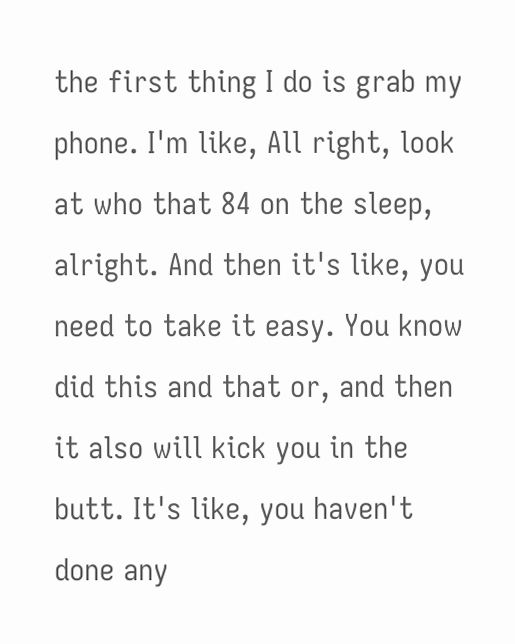the first thing I do is grab my phone. I'm like, All right, look at who that 84 on the sleep, alright. And then it's like, you need to take it easy. You know did this and that or, and then it also will kick you in the butt. It's like, you haven't done any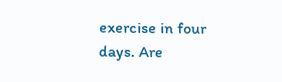exercise in four days. Are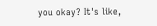you okay? It's like,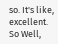so. It's like, excellent. So Well,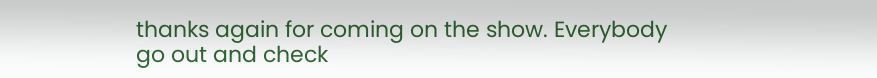thanks again for coming on the show. Everybody go out and check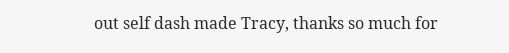out self dash made Tracy, thanks so much for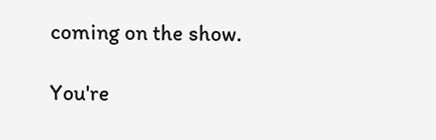coming on the show.

You're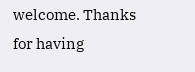welcome. Thanks for having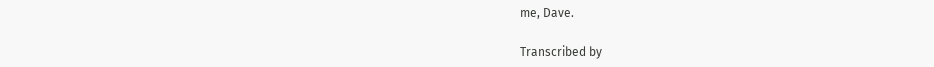me, Dave.

Transcribed by